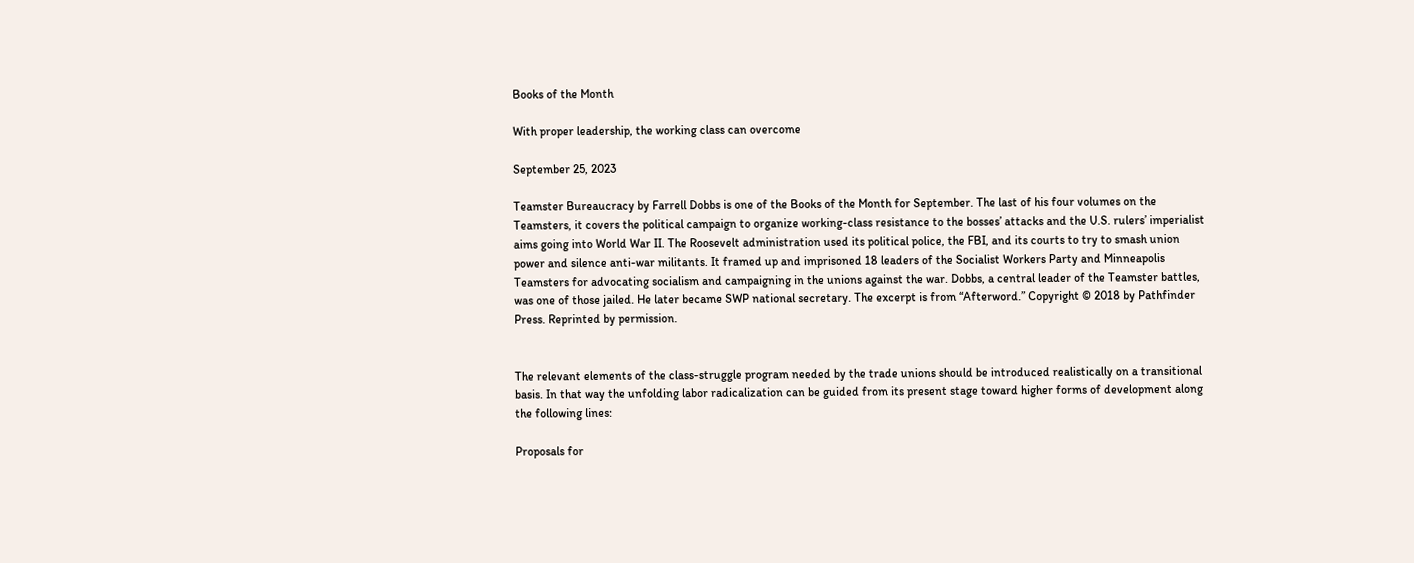Books of the Month

With proper leadership, the working class can overcome

September 25, 2023

Teamster Bureaucracy by Farrell Dobbs is one of the Books of the Month for September. The last of his four volumes on the Teamsters, it covers the political campaign to organize working-class resistance to the bosses’ attacks and the U.S. rulers’ imperialist aims going into World War II. The Roosevelt administration used its political police, the FBI, and its courts to try to smash union power and silence anti-war militants. It framed up and imprisoned 18 leaders of the Socialist Workers Party and Minneapolis Teamsters for advocating socialism and campaigning in the unions against the war. Dobbs, a central leader of the Teamster battles, was one of those jailed. He later became SWP national secretary. The excerpt is from “Afterword.” Copyright © 2018 by Pathfinder Press. Reprinted by permission.


The relevant elements of the class-struggle program needed by the trade unions should be introduced realistically on a transitional basis. In that way the unfolding labor radicalization can be guided from its present stage toward higher forms of development along the following lines:

Proposals for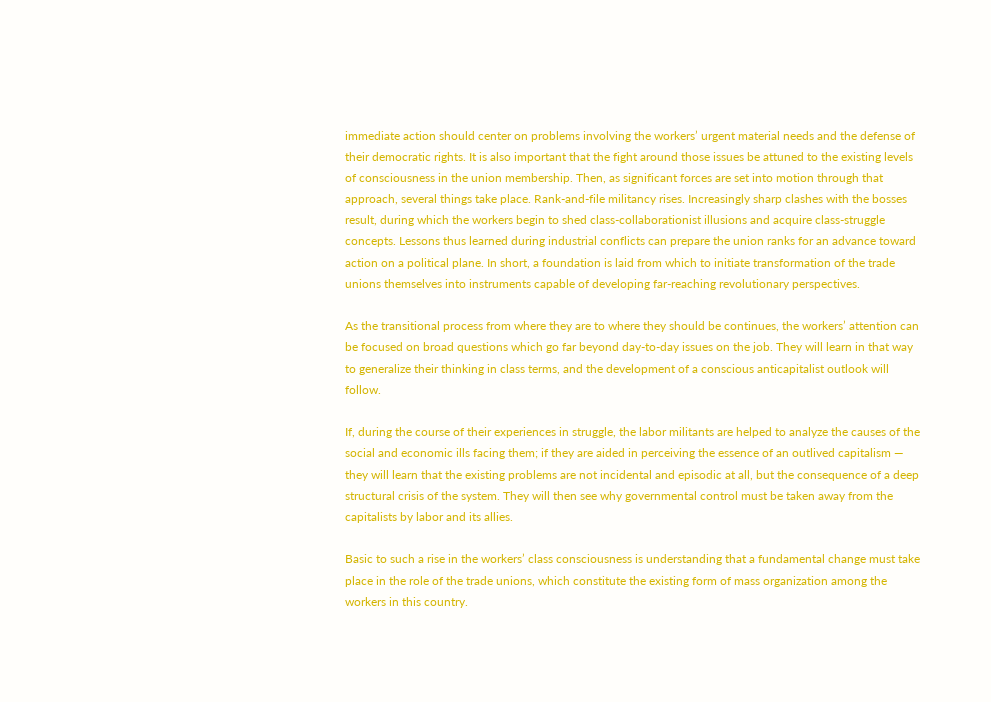immediate action should center on problems involving the workers’ urgent material needs and the defense of their democratic rights. It is also important that the fight around those issues be attuned to the existing levels of consciousness in the union membership. Then, as significant forces are set into motion through that approach, several things take place. Rank-and-file militancy rises. Increasingly sharp clashes with the bosses result, during which the workers begin to shed class-collaborationist illusions and acquire class-struggle concepts. Lessons thus learned during industrial conflicts can prepare the union ranks for an advance toward action on a political plane. In short, a foundation is laid from which to initiate transformation of the trade unions themselves into instruments capable of developing far-reaching revolutionary perspectives.

As the transitional process from where they are to where they should be continues, the workers’ attention can be focused on broad questions which go far beyond day-to-day issues on the job. They will learn in that way to generalize their thinking in class terms, and the development of a conscious anticapitalist outlook will follow.

If, during the course of their experiences in struggle, the labor militants are helped to analyze the causes of the social and economic ills facing them; if they are aided in perceiving the essence of an outlived capitalism — they will learn that the existing problems are not incidental and episodic at all, but the consequence of a deep structural crisis of the system. They will then see why governmental control must be taken away from the capitalists by labor and its allies.

Basic to such a rise in the workers’ class consciousness is understanding that a fundamental change must take place in the role of the trade unions, which constitute the existing form of mass organization among the workers in this country.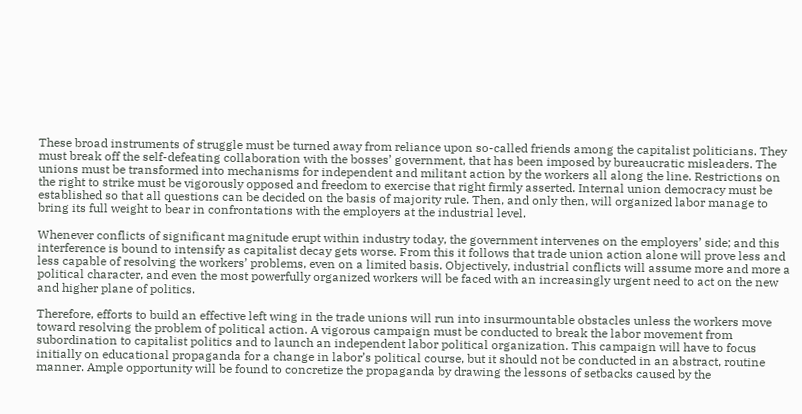These broad instruments of struggle must be turned away from reliance upon so-called friends among the capitalist politicians. They must break off the self-defeating collaboration with the bosses’ government, that has been imposed by bureaucratic misleaders. The unions must be transformed into mechanisms for independent and militant action by the workers all along the line. Restrictions on the right to strike must be vigorously opposed and freedom to exercise that right firmly asserted. Internal union democracy must be established so that all questions can be decided on the basis of majority rule. Then, and only then, will organized labor manage to bring its full weight to bear in confrontations with the employers at the industrial level.

Whenever conflicts of significant magnitude erupt within industry today, the government intervenes on the employers’ side; and this interference is bound to intensify as capitalist decay gets worse. From this it follows that trade union action alone will prove less and less capable of resolving the workers’ problems, even on a limited basis. Objectively, industrial conflicts will assume more and more a political character, and even the most powerfully organized workers will be faced with an increasingly urgent need to act on the new and higher plane of politics.

Therefore, efforts to build an effective left wing in the trade unions will run into insurmountable obstacles unless the workers move toward resolving the problem of political action. A vigorous campaign must be conducted to break the labor movement from subordination to capitalist politics and to launch an independent labor political organization. This campaign will have to focus initially on educational propaganda for a change in labor’s political course, but it should not be conducted in an abstract, routine manner. Ample opportunity will be found to concretize the propaganda by drawing the lessons of setbacks caused by the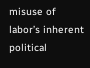misuse of labor’s inherent political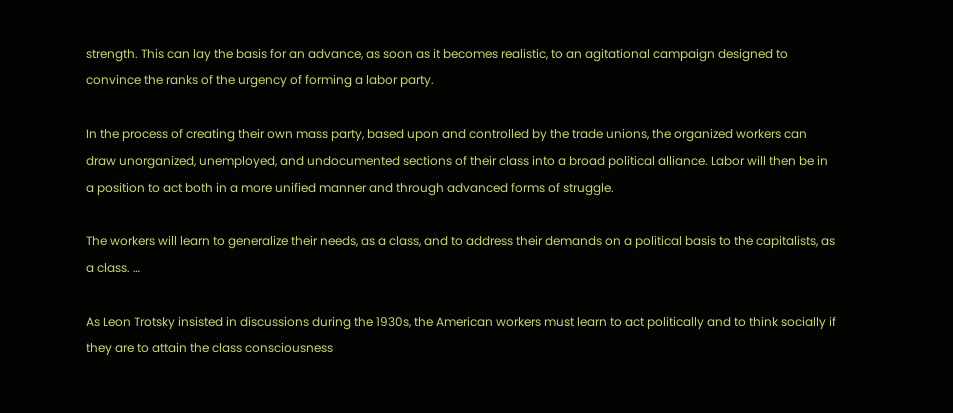strength. This can lay the basis for an advance, as soon as it becomes realistic, to an agitational campaign designed to convince the ranks of the urgency of forming a labor party.

In the process of creating their own mass party, based upon and controlled by the trade unions, the organized workers can draw unorganized, unemployed, and undocumented sections of their class into a broad political alliance. Labor will then be in a position to act both in a more unified manner and through advanced forms of struggle.

The workers will learn to generalize their needs, as a class, and to address their demands on a political basis to the capitalists, as a class. …

As Leon Trotsky insisted in discussions during the 1930s, the American workers must learn to act politically and to think socially if they are to attain the class consciousness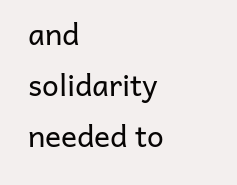and solidarity needed to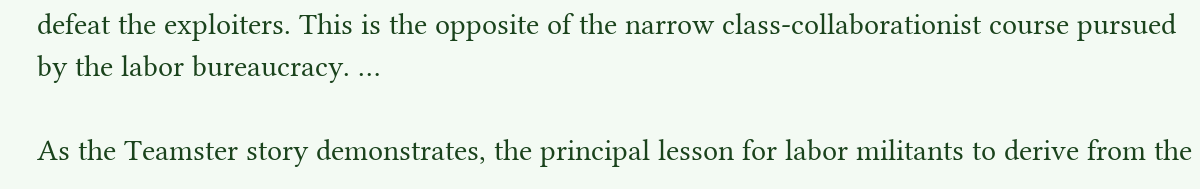defeat the exploiters. This is the opposite of the narrow class-collaborationist course pursued by the labor bureaucracy. …

As the Teamster story demonstrates, the principal lesson for labor militants to derive from the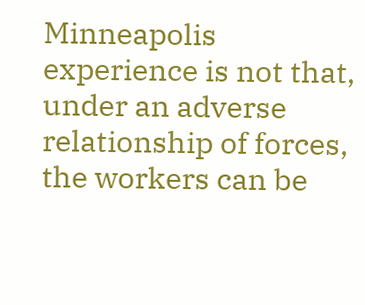Minneapolis experience is not that, under an adverse relationship of forces, the workers can be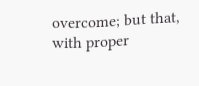overcome; but that, with proper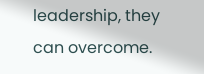leadership, they can overcome.